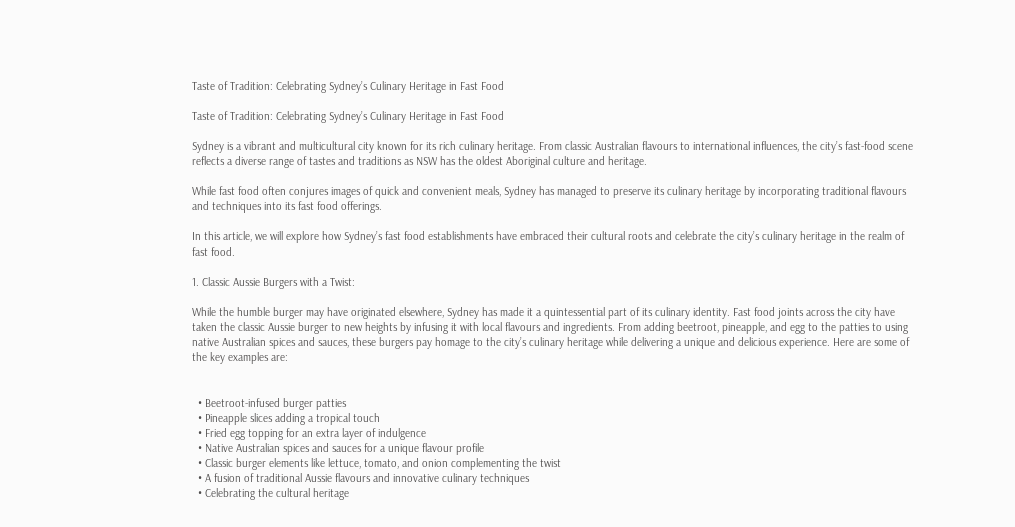Taste of Tradition: Celebrating Sydney’s Culinary Heritage in Fast Food

Taste of Tradition: Celebrating Sydney’s Culinary Heritage in Fast Food

Sydney is a vibrant and multicultural city known for its rich culinary heritage. From classic Australian flavours to international influences, the city’s fast-food scene reflects a diverse range of tastes and traditions as NSW has the oldest Aboriginal culture and heritage.

While fast food often conjures images of quick and convenient meals, Sydney has managed to preserve its culinary heritage by incorporating traditional flavours and techniques into its fast food offerings.

In this article, we will explore how Sydney’s fast food establishments have embraced their cultural roots and celebrate the city’s culinary heritage in the realm of fast food.

1. Classic Aussie Burgers with a Twist:

While the humble burger may have originated elsewhere, Sydney has made it a quintessential part of its culinary identity. Fast food joints across the city have taken the classic Aussie burger to new heights by infusing it with local flavours and ingredients. From adding beetroot, pineapple, and egg to the patties to using native Australian spices and sauces, these burgers pay homage to the city’s culinary heritage while delivering a unique and delicious experience. Here are some of the key examples are:


  • Beetroot-infused burger patties
  • Pineapple slices adding a tropical touch
  • Fried egg topping for an extra layer of indulgence
  • Native Australian spices and sauces for a unique flavour profile
  • Classic burger elements like lettuce, tomato, and onion complementing the twist
  • A fusion of traditional Aussie flavours and innovative culinary techniques
  • Celebrating the cultural heritage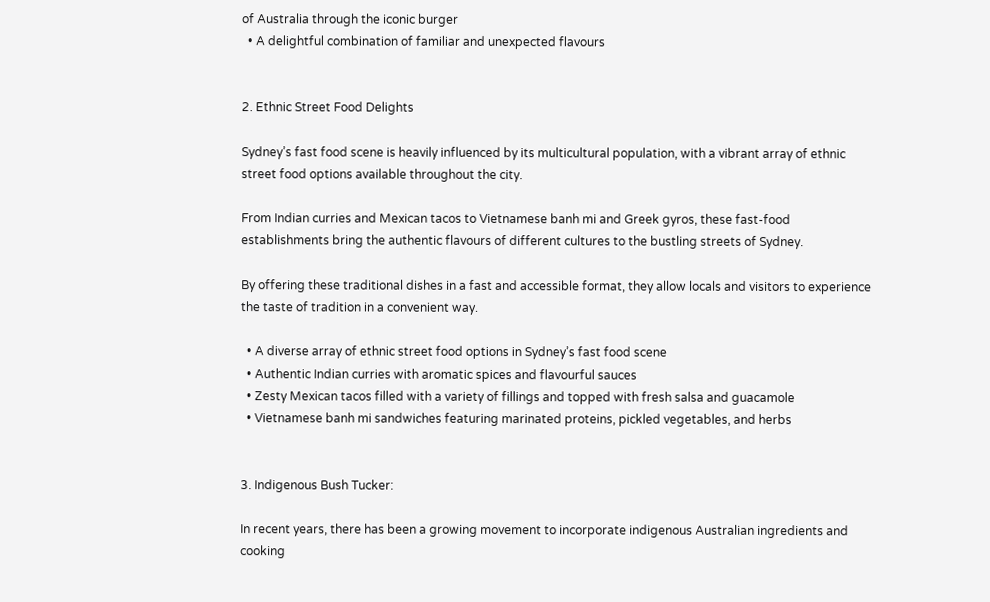of Australia through the iconic burger
  • A delightful combination of familiar and unexpected flavours


2. Ethnic Street Food Delights

Sydney’s fast food scene is heavily influenced by its multicultural population, with a vibrant array of ethnic street food options available throughout the city.

From Indian curries and Mexican tacos to Vietnamese banh mi and Greek gyros, these fast-food establishments bring the authentic flavours of different cultures to the bustling streets of Sydney.

By offering these traditional dishes in a fast and accessible format, they allow locals and visitors to experience the taste of tradition in a convenient way.

  • A diverse array of ethnic street food options in Sydney’s fast food scene
  • Authentic Indian curries with aromatic spices and flavourful sauces
  • Zesty Mexican tacos filled with a variety of fillings and topped with fresh salsa and guacamole
  • Vietnamese banh mi sandwiches featuring marinated proteins, pickled vegetables, and herbs


3. Indigenous Bush Tucker:

In recent years, there has been a growing movement to incorporate indigenous Australian ingredients and cooking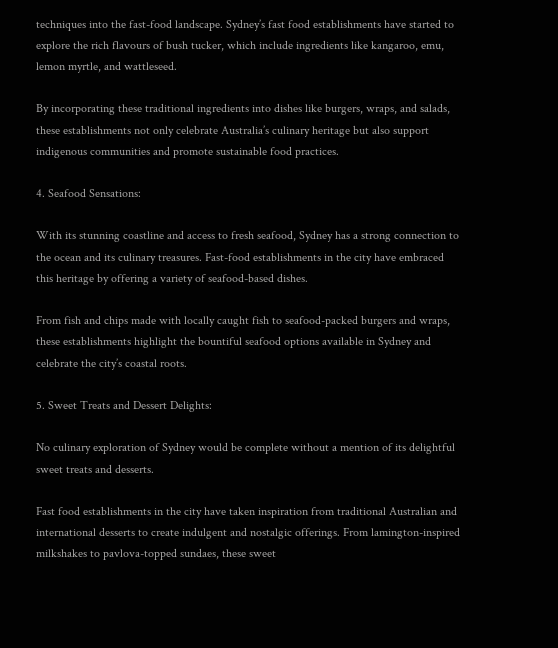techniques into the fast-food landscape. Sydney’s fast food establishments have started to explore the rich flavours of bush tucker, which include ingredients like kangaroo, emu, lemon myrtle, and wattleseed.

By incorporating these traditional ingredients into dishes like burgers, wraps, and salads, these establishments not only celebrate Australia’s culinary heritage but also support indigenous communities and promote sustainable food practices.

4. Seafood Sensations:

With its stunning coastline and access to fresh seafood, Sydney has a strong connection to the ocean and its culinary treasures. Fast-food establishments in the city have embraced this heritage by offering a variety of seafood-based dishes.

From fish and chips made with locally caught fish to seafood-packed burgers and wraps, these establishments highlight the bountiful seafood options available in Sydney and celebrate the city’s coastal roots.

5. Sweet Treats and Dessert Delights:

No culinary exploration of Sydney would be complete without a mention of its delightful sweet treats and desserts.

Fast food establishments in the city have taken inspiration from traditional Australian and international desserts to create indulgent and nostalgic offerings. From lamington-inspired milkshakes to pavlova-topped sundaes, these sweet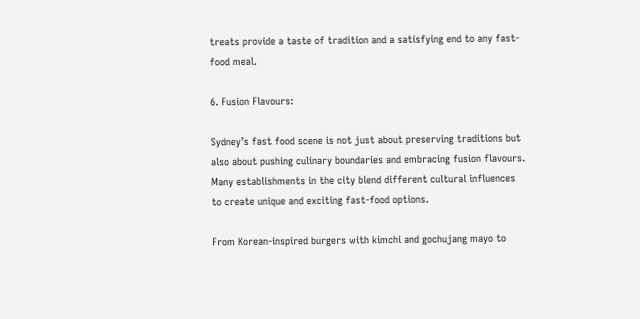treats provide a taste of tradition and a satisfying end to any fast-food meal.

6. Fusion Flavours:

Sydney’s fast food scene is not just about preserving traditions but also about pushing culinary boundaries and embracing fusion flavours. Many establishments in the city blend different cultural influences to create unique and exciting fast-food options.

From Korean-inspired burgers with kimchi and gochujang mayo to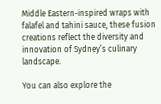Middle Eastern-inspired wraps with falafel and tahini sauce, these fusion creations reflect the diversity and innovation of Sydney’s culinary landscape.

You can also explore the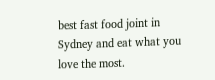best fast food joint in Sydney and eat what you love the most.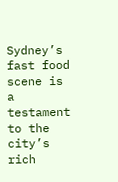Sydney’s fast food scene is a testament to the city’s rich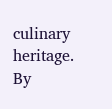culinary heritage. By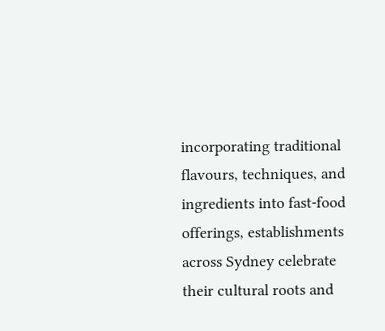incorporating traditional flavours, techniques, and ingredients into fast-food offerings, establishments across Sydney celebrate their cultural roots and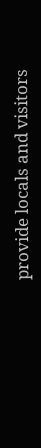provide locals and visitors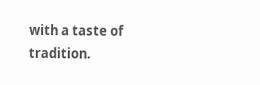with a taste of tradition.